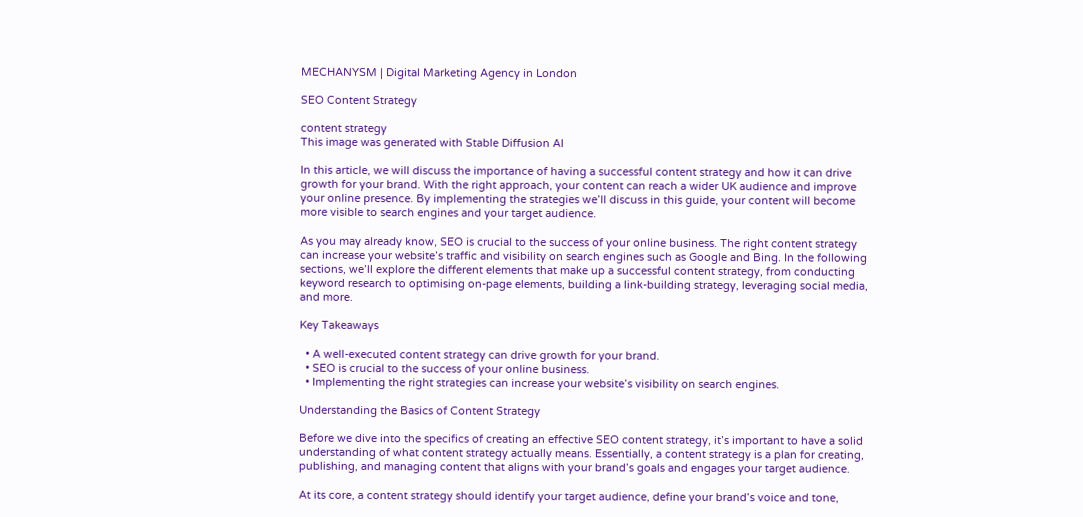MECHANYSM | Digital Marketing Agency in London

SEO Content Strategy

content strategy
This image was generated with Stable Diffusion AI

In this article, we will discuss the importance of having a successful content strategy and how it can drive growth for your brand. With the right approach, your content can reach a wider UK audience and improve your online presence. By implementing the strategies we’ll discuss in this guide, your content will become more visible to search engines and your target audience.

As you may already know, SEO is crucial to the success of your online business. The right content strategy can increase your website’s traffic and visibility on search engines such as Google and Bing. In the following sections, we’ll explore the different elements that make up a successful content strategy, from conducting keyword research to optimising on-page elements, building a link-building strategy, leveraging social media, and more.

Key Takeaways

  • A well-executed content strategy can drive growth for your brand.
  • SEO is crucial to the success of your online business.
  • Implementing the right strategies can increase your website’s visibility on search engines.

Understanding the Basics of Content Strategy

Before we dive into the specifics of creating an effective SEO content strategy, it’s important to have a solid understanding of what content strategy actually means. Essentially, a content strategy is a plan for creating, publishing, and managing content that aligns with your brand’s goals and engages your target audience.

At its core, a content strategy should identify your target audience, define your brand’s voice and tone,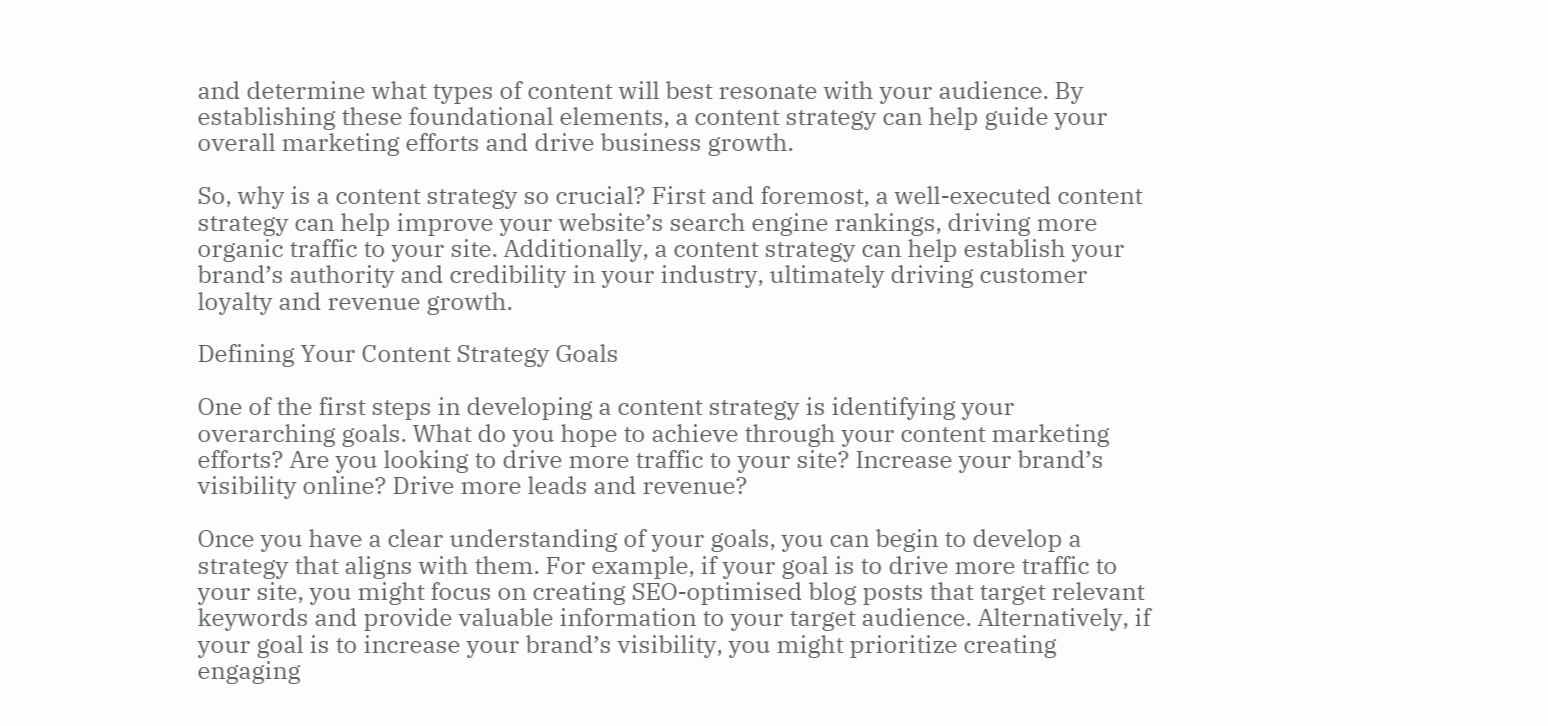and determine what types of content will best resonate with your audience. By establishing these foundational elements, a content strategy can help guide your overall marketing efforts and drive business growth.

So, why is a content strategy so crucial? First and foremost, a well-executed content strategy can help improve your website’s search engine rankings, driving more organic traffic to your site. Additionally, a content strategy can help establish your brand’s authority and credibility in your industry, ultimately driving customer loyalty and revenue growth.

Defining Your Content Strategy Goals

One of the first steps in developing a content strategy is identifying your overarching goals. What do you hope to achieve through your content marketing efforts? Are you looking to drive more traffic to your site? Increase your brand’s visibility online? Drive more leads and revenue?

Once you have a clear understanding of your goals, you can begin to develop a strategy that aligns with them. For example, if your goal is to drive more traffic to your site, you might focus on creating SEO-optimised blog posts that target relevant keywords and provide valuable information to your target audience. Alternatively, if your goal is to increase your brand’s visibility, you might prioritize creating engaging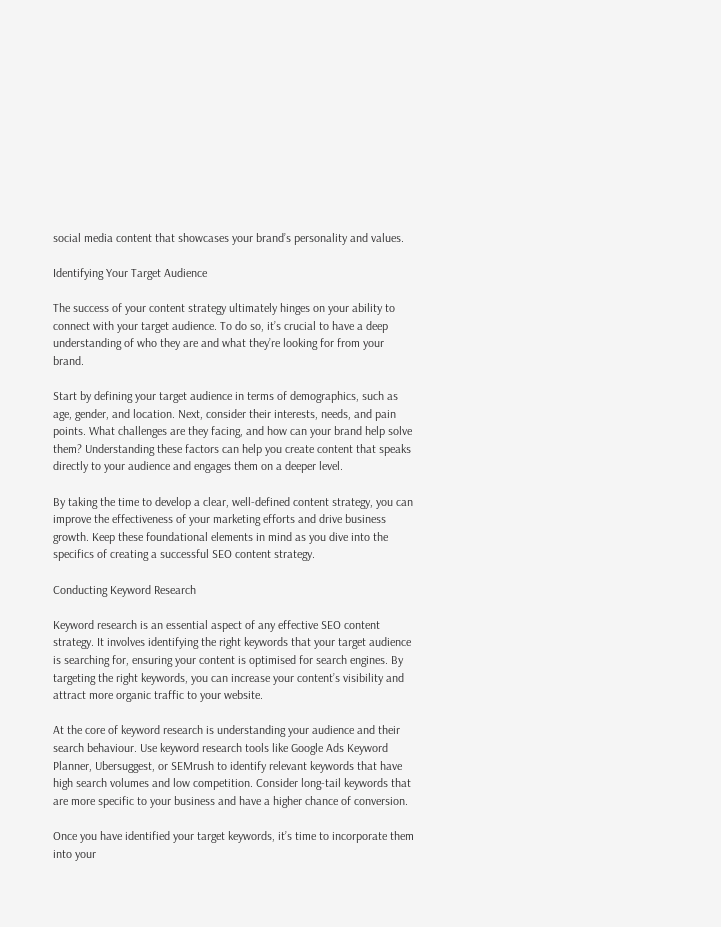social media content that showcases your brand’s personality and values.

Identifying Your Target Audience

The success of your content strategy ultimately hinges on your ability to connect with your target audience. To do so, it’s crucial to have a deep understanding of who they are and what they’re looking for from your brand.

Start by defining your target audience in terms of demographics, such as age, gender, and location. Next, consider their interests, needs, and pain points. What challenges are they facing, and how can your brand help solve them? Understanding these factors can help you create content that speaks directly to your audience and engages them on a deeper level.

By taking the time to develop a clear, well-defined content strategy, you can improve the effectiveness of your marketing efforts and drive business growth. Keep these foundational elements in mind as you dive into the specifics of creating a successful SEO content strategy.

Conducting Keyword Research

Keyword research is an essential aspect of any effective SEO content strategy. It involves identifying the right keywords that your target audience is searching for, ensuring your content is optimised for search engines. By targeting the right keywords, you can increase your content’s visibility and attract more organic traffic to your website.

At the core of keyword research is understanding your audience and their search behaviour. Use keyword research tools like Google Ads Keyword Planner, Ubersuggest, or SEMrush to identify relevant keywords that have high search volumes and low competition. Consider long-tail keywords that are more specific to your business and have a higher chance of conversion.

Once you have identified your target keywords, it’s time to incorporate them into your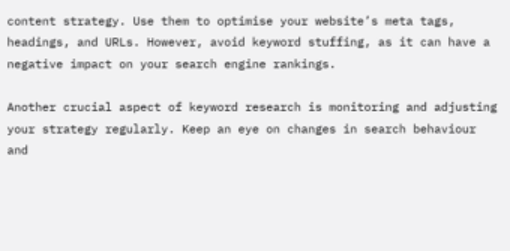content strategy. Use them to optimise your website’s meta tags, headings, and URLs. However, avoid keyword stuffing, as it can have a negative impact on your search engine rankings.

Another crucial aspect of keyword research is monitoring and adjusting your strategy regularly. Keep an eye on changes in search behaviour and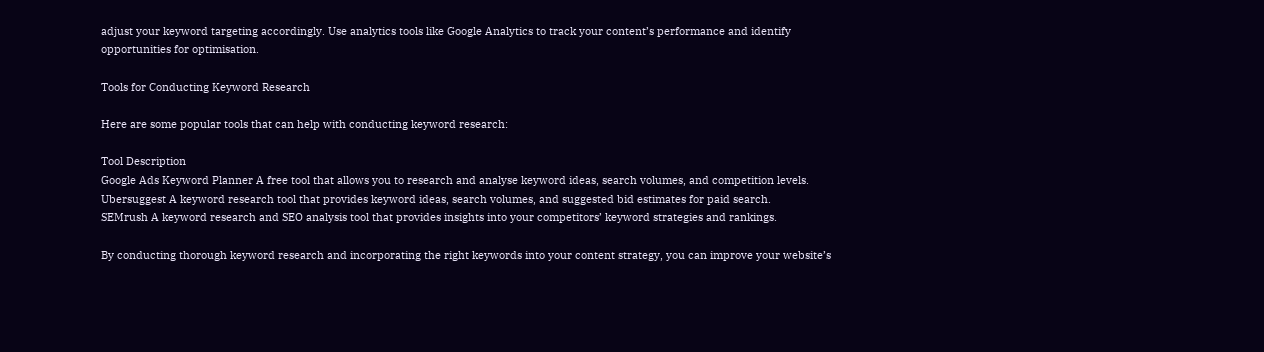adjust your keyword targeting accordingly. Use analytics tools like Google Analytics to track your content’s performance and identify opportunities for optimisation.

Tools for Conducting Keyword Research

Here are some popular tools that can help with conducting keyword research:

Tool Description
Google Ads Keyword Planner A free tool that allows you to research and analyse keyword ideas, search volumes, and competition levels.
Ubersuggest A keyword research tool that provides keyword ideas, search volumes, and suggested bid estimates for paid search.
SEMrush A keyword research and SEO analysis tool that provides insights into your competitors’ keyword strategies and rankings.

By conducting thorough keyword research and incorporating the right keywords into your content strategy, you can improve your website’s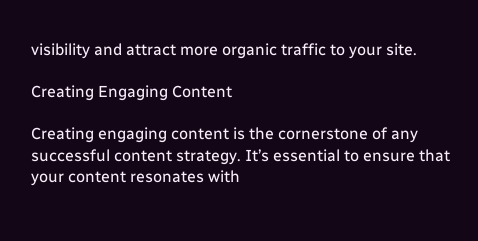visibility and attract more organic traffic to your site.

Creating Engaging Content

Creating engaging content is the cornerstone of any successful content strategy. It’s essential to ensure that your content resonates with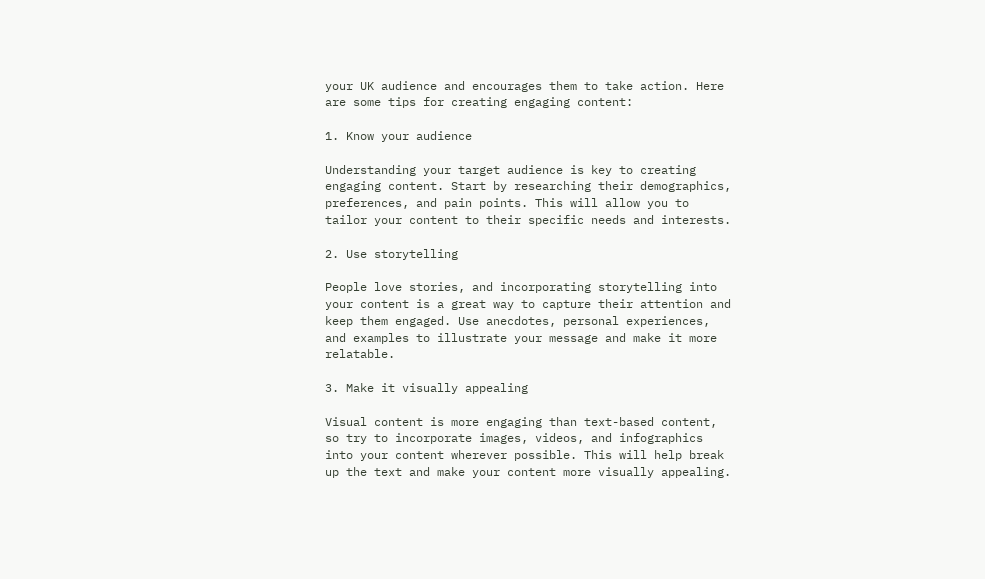your UK audience and encourages them to take action. Here are some tips for creating engaging content:

1. Know your audience

Understanding your target audience is key to creating engaging content. Start by researching their demographics, preferences, and pain points. This will allow you to tailor your content to their specific needs and interests.

2. Use storytelling

People love stories, and incorporating storytelling into your content is a great way to capture their attention and keep them engaged. Use anecdotes, personal experiences, and examples to illustrate your message and make it more relatable.

3. Make it visually appealing

Visual content is more engaging than text-based content, so try to incorporate images, videos, and infographics into your content wherever possible. This will help break up the text and make your content more visually appealing.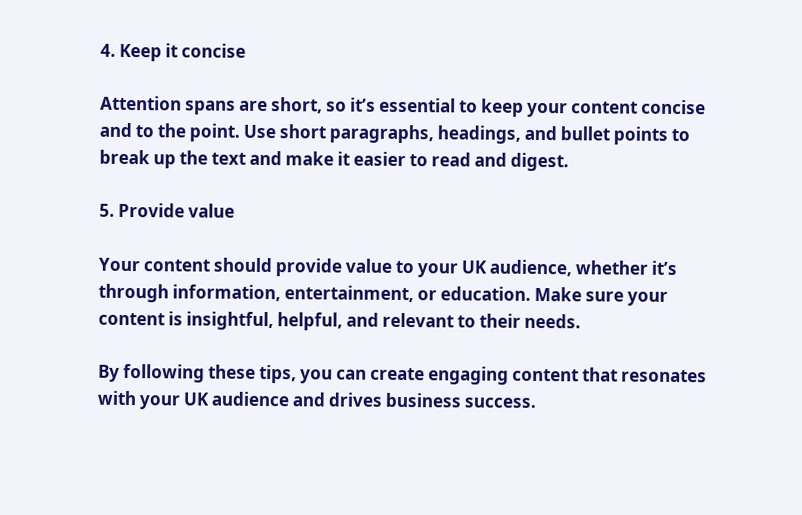4. Keep it concise

Attention spans are short, so it’s essential to keep your content concise and to the point. Use short paragraphs, headings, and bullet points to break up the text and make it easier to read and digest.

5. Provide value

Your content should provide value to your UK audience, whether it’s through information, entertainment, or education. Make sure your content is insightful, helpful, and relevant to their needs.

By following these tips, you can create engaging content that resonates with your UK audience and drives business success.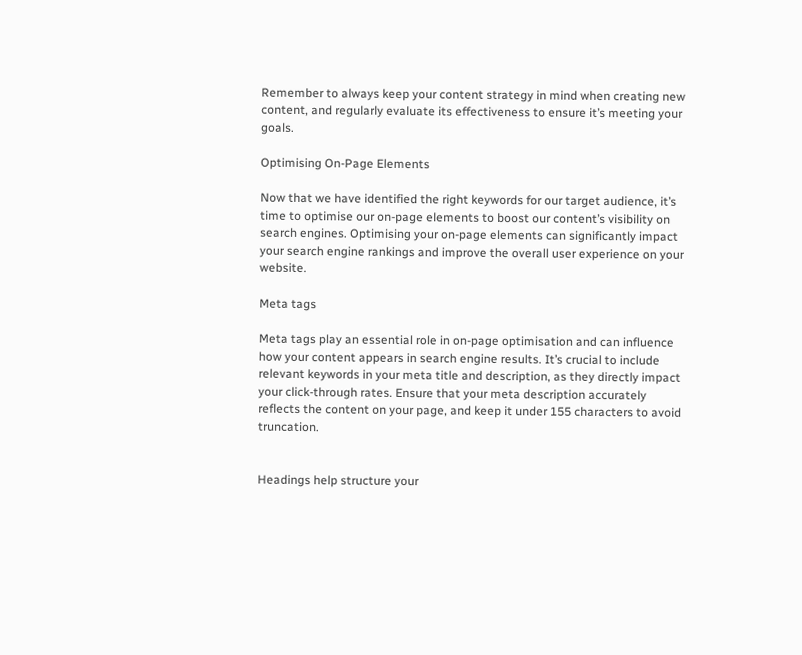Remember to always keep your content strategy in mind when creating new content, and regularly evaluate its effectiveness to ensure it’s meeting your goals.

Optimising On-Page Elements

Now that we have identified the right keywords for our target audience, it’s time to optimise our on-page elements to boost our content’s visibility on search engines. Optimising your on-page elements can significantly impact your search engine rankings and improve the overall user experience on your website.

Meta tags

Meta tags play an essential role in on-page optimisation and can influence how your content appears in search engine results. It’s crucial to include relevant keywords in your meta title and description, as they directly impact your click-through rates. Ensure that your meta description accurately reflects the content on your page, and keep it under 155 characters to avoid truncation.


Headings help structure your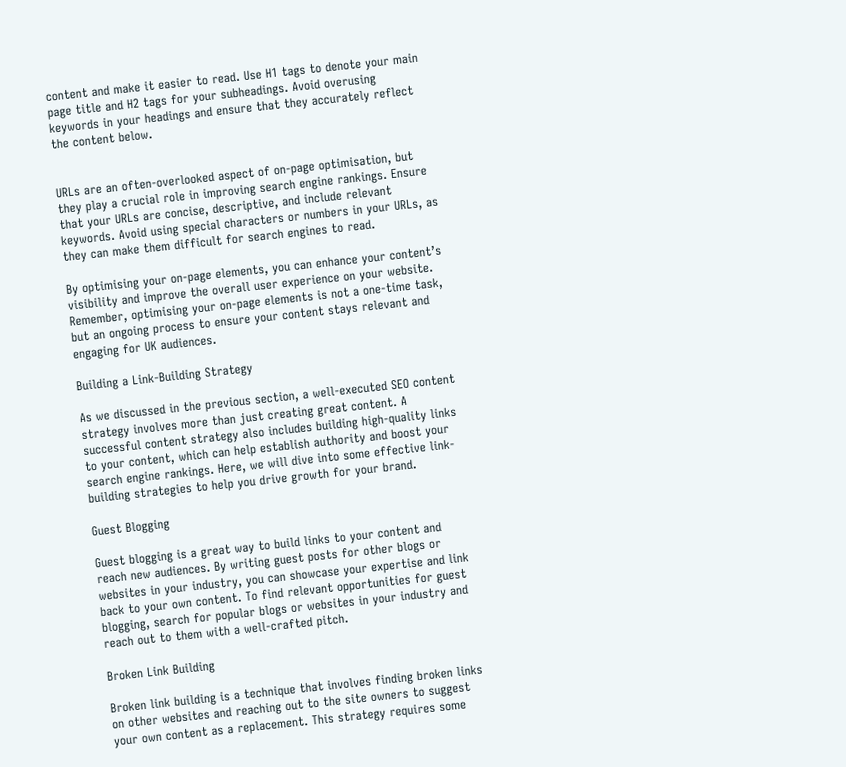content and make it easier to read. Use H1 tags to denote your main page title and H2 tags for your subheadings. Avoid overusing keywords in your headings and ensure that they accurately reflect the content below.


URLs are an often-overlooked aspect of on-page optimisation, but they play a crucial role in improving search engine rankings. Ensure that your URLs are concise, descriptive, and include relevant keywords. Avoid using special characters or numbers in your URLs, as they can make them difficult for search engines to read.

By optimising your on-page elements, you can enhance your content’s visibility and improve the overall user experience on your website. Remember, optimising your on-page elements is not a one-time task, but an ongoing process to ensure your content stays relevant and engaging for UK audiences.

Building a Link-Building Strategy

As we discussed in the previous section, a well-executed SEO content strategy involves more than just creating great content. A successful content strategy also includes building high-quality links to your content, which can help establish authority and boost your search engine rankings. Here, we will dive into some effective link-building strategies to help you drive growth for your brand.

Guest Blogging

Guest blogging is a great way to build links to your content and reach new audiences. By writing guest posts for other blogs or websites in your industry, you can showcase your expertise and link back to your own content. To find relevant opportunities for guest blogging, search for popular blogs or websites in your industry and reach out to them with a well-crafted pitch.

Broken Link Building

Broken link building is a technique that involves finding broken links on other websites and reaching out to the site owners to suggest your own content as a replacement. This strategy requires some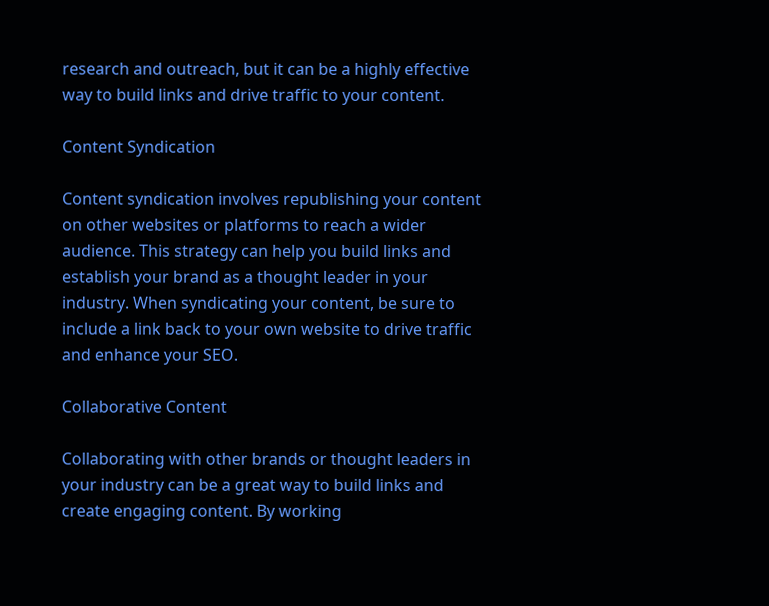research and outreach, but it can be a highly effective way to build links and drive traffic to your content.

Content Syndication

Content syndication involves republishing your content on other websites or platforms to reach a wider audience. This strategy can help you build links and establish your brand as a thought leader in your industry. When syndicating your content, be sure to include a link back to your own website to drive traffic and enhance your SEO.

Collaborative Content

Collaborating with other brands or thought leaders in your industry can be a great way to build links and create engaging content. By working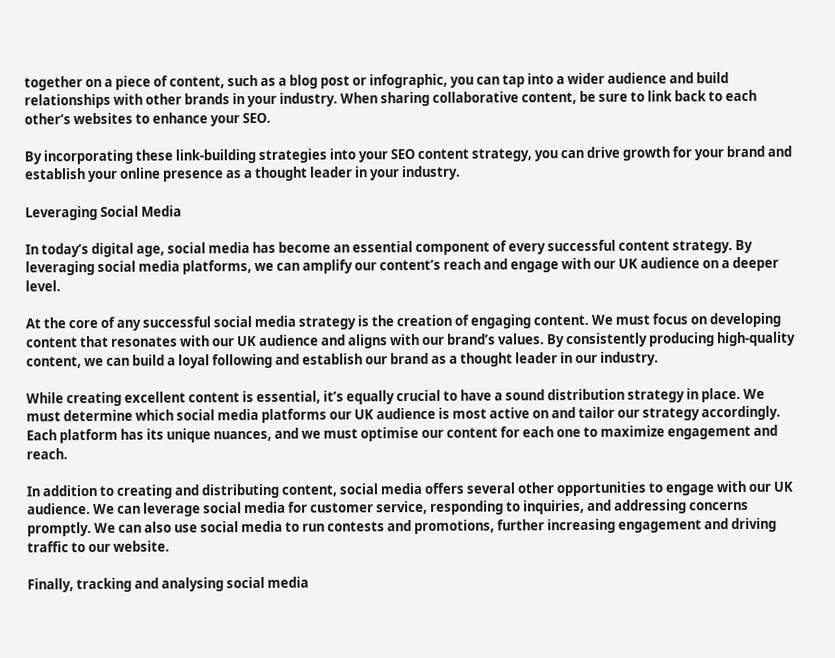together on a piece of content, such as a blog post or infographic, you can tap into a wider audience and build relationships with other brands in your industry. When sharing collaborative content, be sure to link back to each other’s websites to enhance your SEO.

By incorporating these link-building strategies into your SEO content strategy, you can drive growth for your brand and establish your online presence as a thought leader in your industry.

Leveraging Social Media

In today’s digital age, social media has become an essential component of every successful content strategy. By leveraging social media platforms, we can amplify our content’s reach and engage with our UK audience on a deeper level.

At the core of any successful social media strategy is the creation of engaging content. We must focus on developing content that resonates with our UK audience and aligns with our brand’s values. By consistently producing high-quality content, we can build a loyal following and establish our brand as a thought leader in our industry.

While creating excellent content is essential, it’s equally crucial to have a sound distribution strategy in place. We must determine which social media platforms our UK audience is most active on and tailor our strategy accordingly. Each platform has its unique nuances, and we must optimise our content for each one to maximize engagement and reach.

In addition to creating and distributing content, social media offers several other opportunities to engage with our UK audience. We can leverage social media for customer service, responding to inquiries, and addressing concerns promptly. We can also use social media to run contests and promotions, further increasing engagement and driving traffic to our website.

Finally, tracking and analysing social media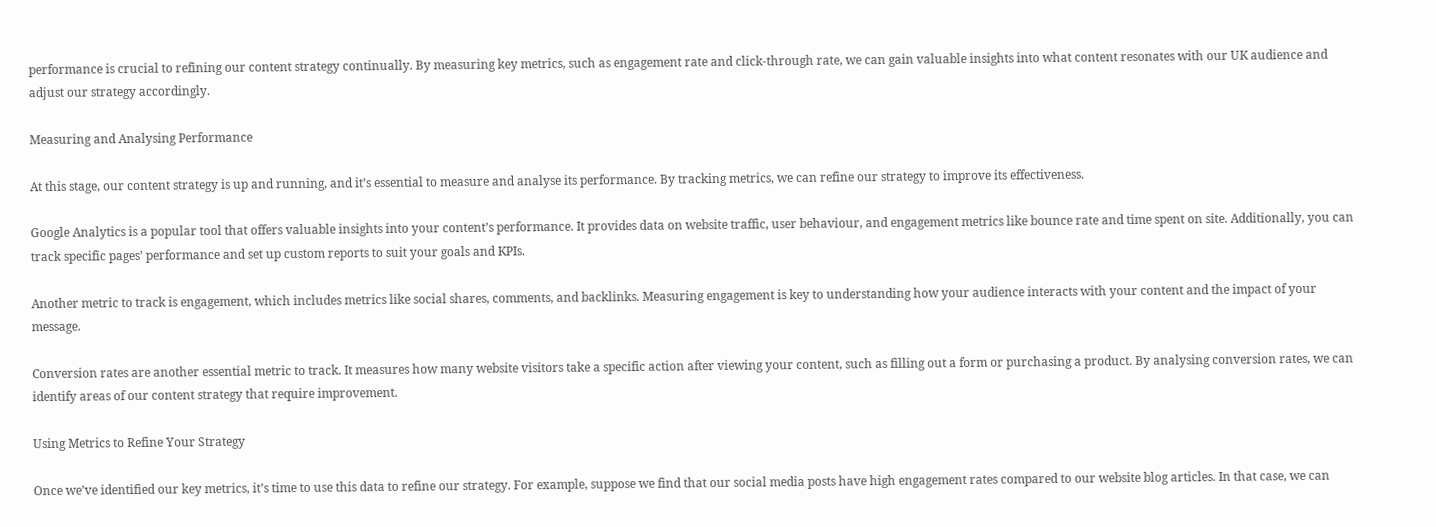performance is crucial to refining our content strategy continually. By measuring key metrics, such as engagement rate and click-through rate, we can gain valuable insights into what content resonates with our UK audience and adjust our strategy accordingly.

Measuring and Analysing Performance

At this stage, our content strategy is up and running, and it’s essential to measure and analyse its performance. By tracking metrics, we can refine our strategy to improve its effectiveness.

Google Analytics is a popular tool that offers valuable insights into your content’s performance. It provides data on website traffic, user behaviour, and engagement metrics like bounce rate and time spent on site. Additionally, you can track specific pages’ performance and set up custom reports to suit your goals and KPIs.

Another metric to track is engagement, which includes metrics like social shares, comments, and backlinks. Measuring engagement is key to understanding how your audience interacts with your content and the impact of your message.

Conversion rates are another essential metric to track. It measures how many website visitors take a specific action after viewing your content, such as filling out a form or purchasing a product. By analysing conversion rates, we can identify areas of our content strategy that require improvement.

Using Metrics to Refine Your Strategy

Once we’ve identified our key metrics, it’s time to use this data to refine our strategy. For example, suppose we find that our social media posts have high engagement rates compared to our website blog articles. In that case, we can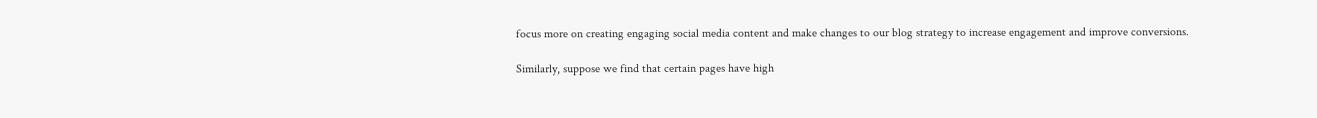focus more on creating engaging social media content and make changes to our blog strategy to increase engagement and improve conversions.

Similarly, suppose we find that certain pages have high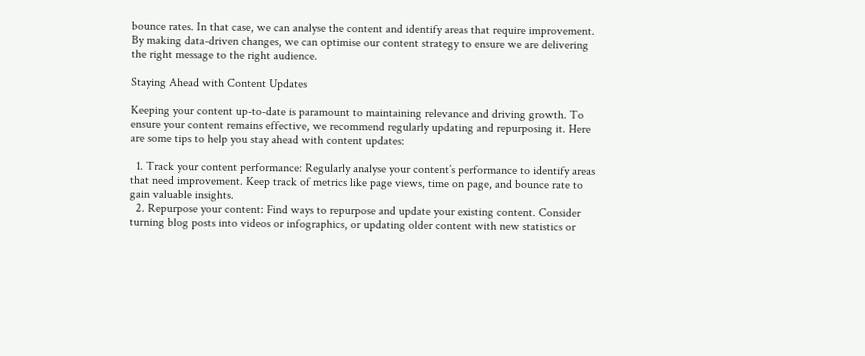bounce rates. In that case, we can analyse the content and identify areas that require improvement. By making data-driven changes, we can optimise our content strategy to ensure we are delivering the right message to the right audience.

Staying Ahead with Content Updates

Keeping your content up-to-date is paramount to maintaining relevance and driving growth. To ensure your content remains effective, we recommend regularly updating and repurposing it. Here are some tips to help you stay ahead with content updates:

  1. Track your content performance: Regularly analyse your content’s performance to identify areas that need improvement. Keep track of metrics like page views, time on page, and bounce rate to gain valuable insights.
  2. Repurpose your content: Find ways to repurpose and update your existing content. Consider turning blog posts into videos or infographics, or updating older content with new statistics or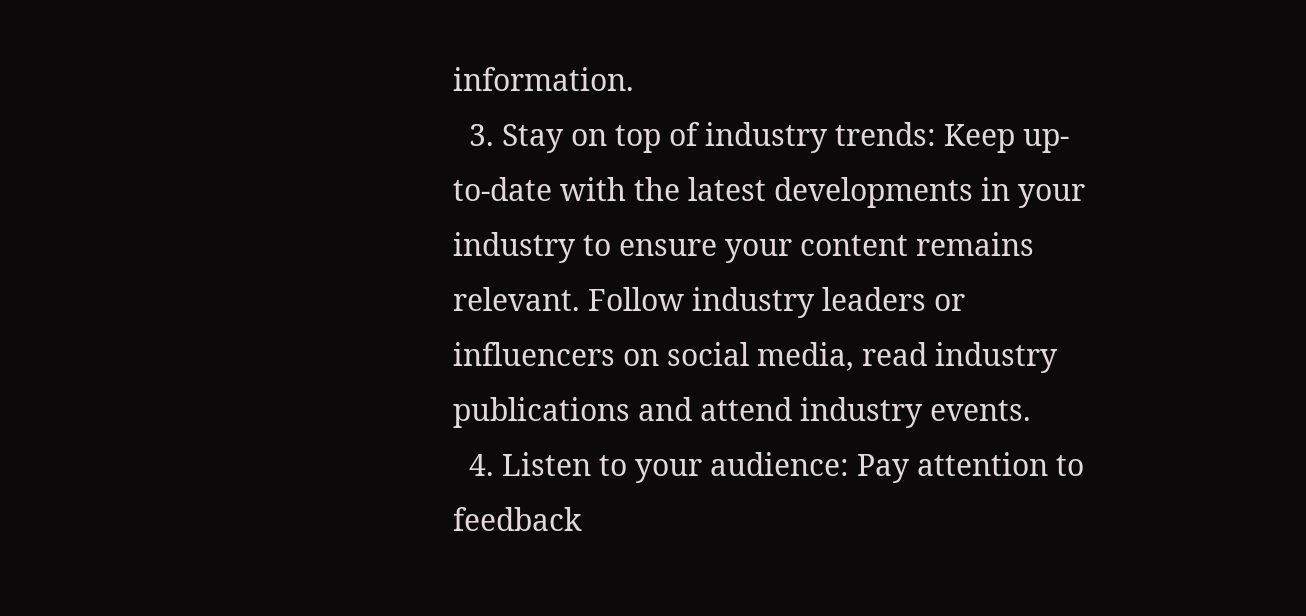information.
  3. Stay on top of industry trends: Keep up-to-date with the latest developments in your industry to ensure your content remains relevant. Follow industry leaders or influencers on social media, read industry publications and attend industry events.
  4. Listen to your audience: Pay attention to feedback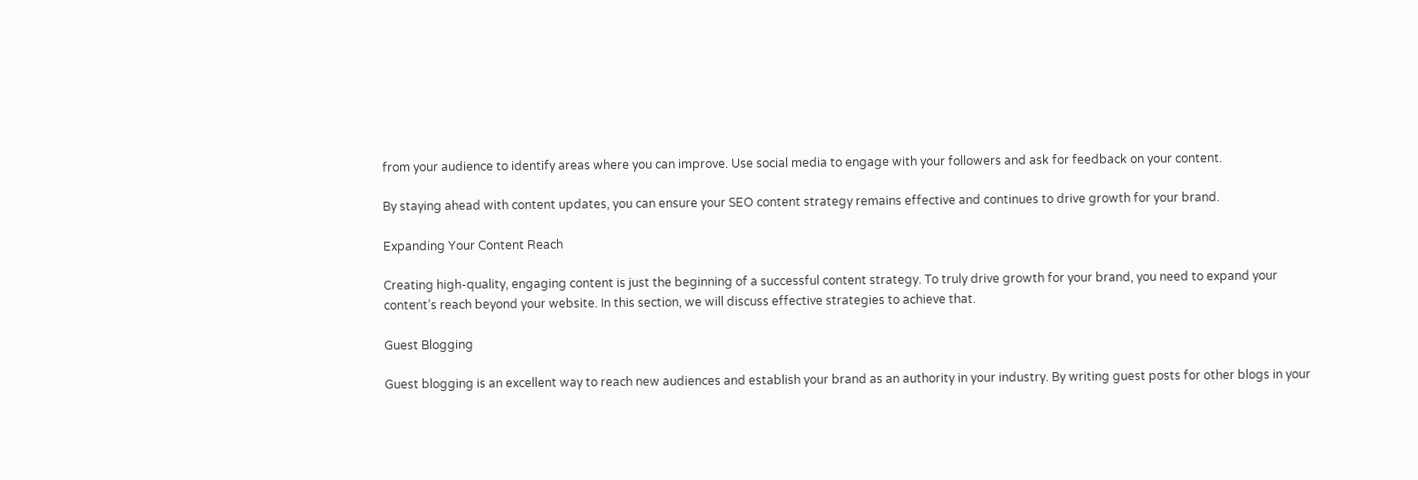from your audience to identify areas where you can improve. Use social media to engage with your followers and ask for feedback on your content.

By staying ahead with content updates, you can ensure your SEO content strategy remains effective and continues to drive growth for your brand.

Expanding Your Content Reach

Creating high-quality, engaging content is just the beginning of a successful content strategy. To truly drive growth for your brand, you need to expand your content’s reach beyond your website. In this section, we will discuss effective strategies to achieve that.

Guest Blogging

Guest blogging is an excellent way to reach new audiences and establish your brand as an authority in your industry. By writing guest posts for other blogs in your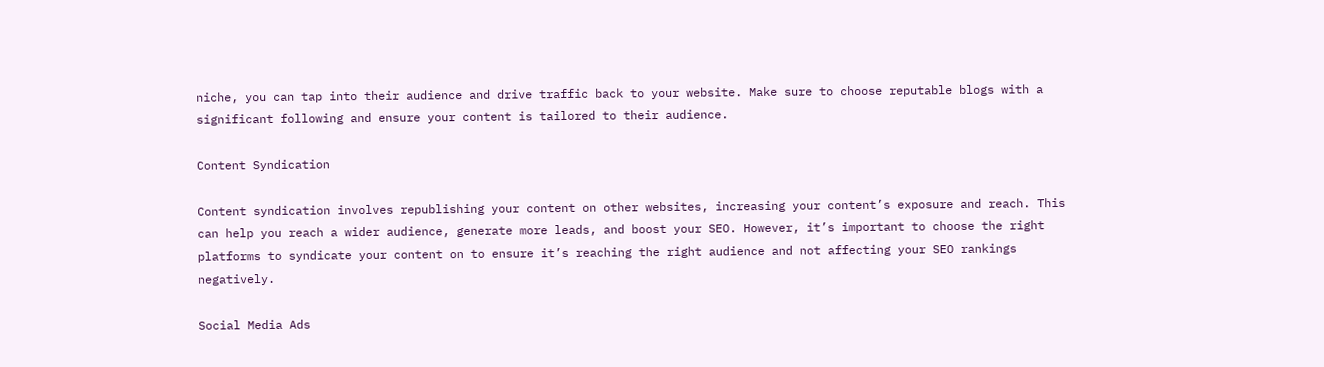niche, you can tap into their audience and drive traffic back to your website. Make sure to choose reputable blogs with a significant following and ensure your content is tailored to their audience.

Content Syndication

Content syndication involves republishing your content on other websites, increasing your content’s exposure and reach. This can help you reach a wider audience, generate more leads, and boost your SEO. However, it’s important to choose the right platforms to syndicate your content on to ensure it’s reaching the right audience and not affecting your SEO rankings negatively.

Social Media Ads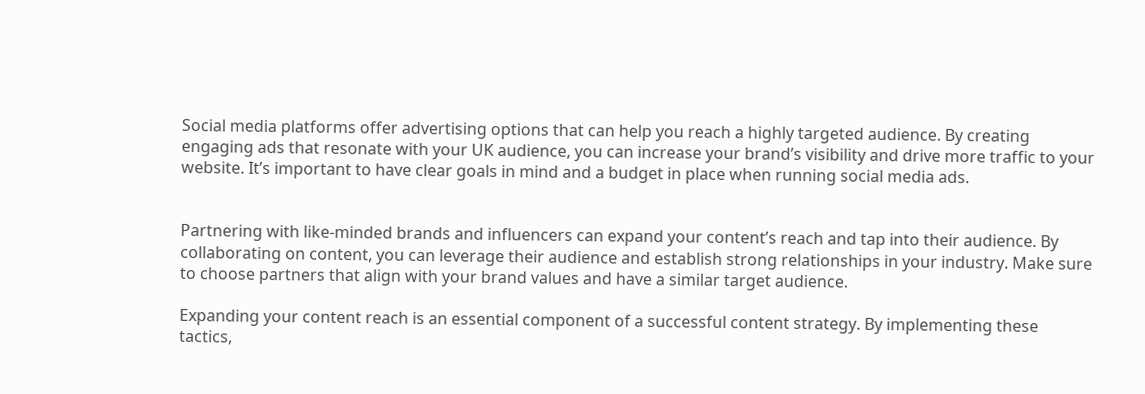Social media platforms offer advertising options that can help you reach a highly targeted audience. By creating engaging ads that resonate with your UK audience, you can increase your brand’s visibility and drive more traffic to your website. It’s important to have clear goals in mind and a budget in place when running social media ads.


Partnering with like-minded brands and influencers can expand your content’s reach and tap into their audience. By collaborating on content, you can leverage their audience and establish strong relationships in your industry. Make sure to choose partners that align with your brand values and have a similar target audience.

Expanding your content reach is an essential component of a successful content strategy. By implementing these tactics,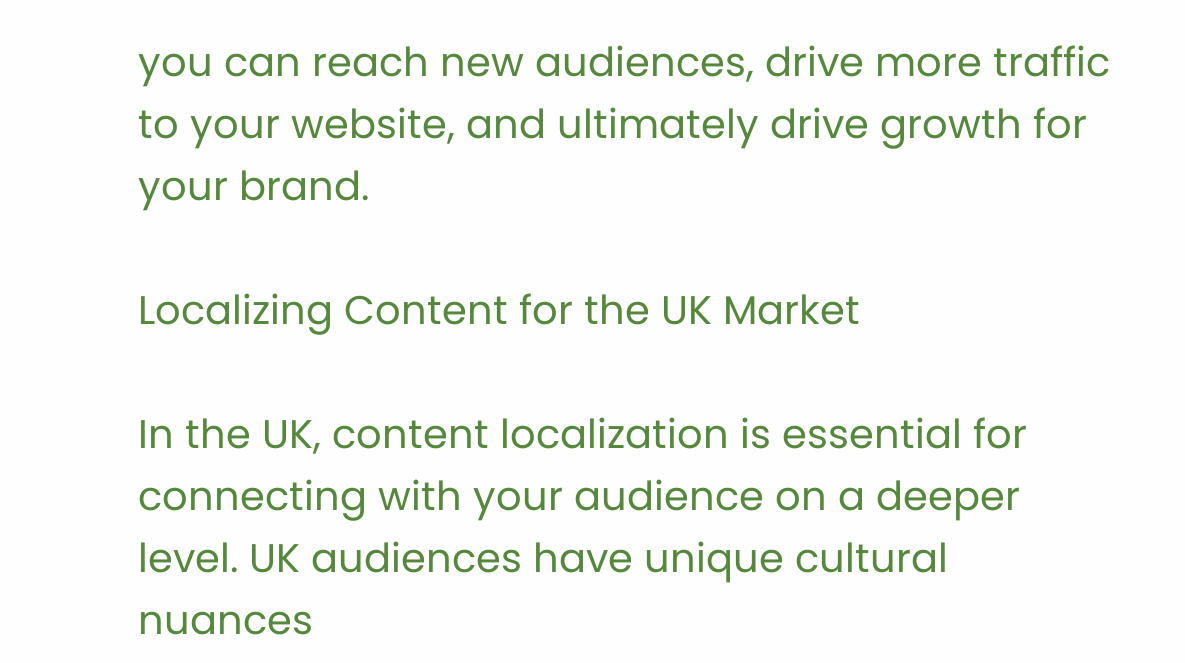you can reach new audiences, drive more traffic to your website, and ultimately drive growth for your brand.

Localizing Content for the UK Market

In the UK, content localization is essential for connecting with your audience on a deeper level. UK audiences have unique cultural nuances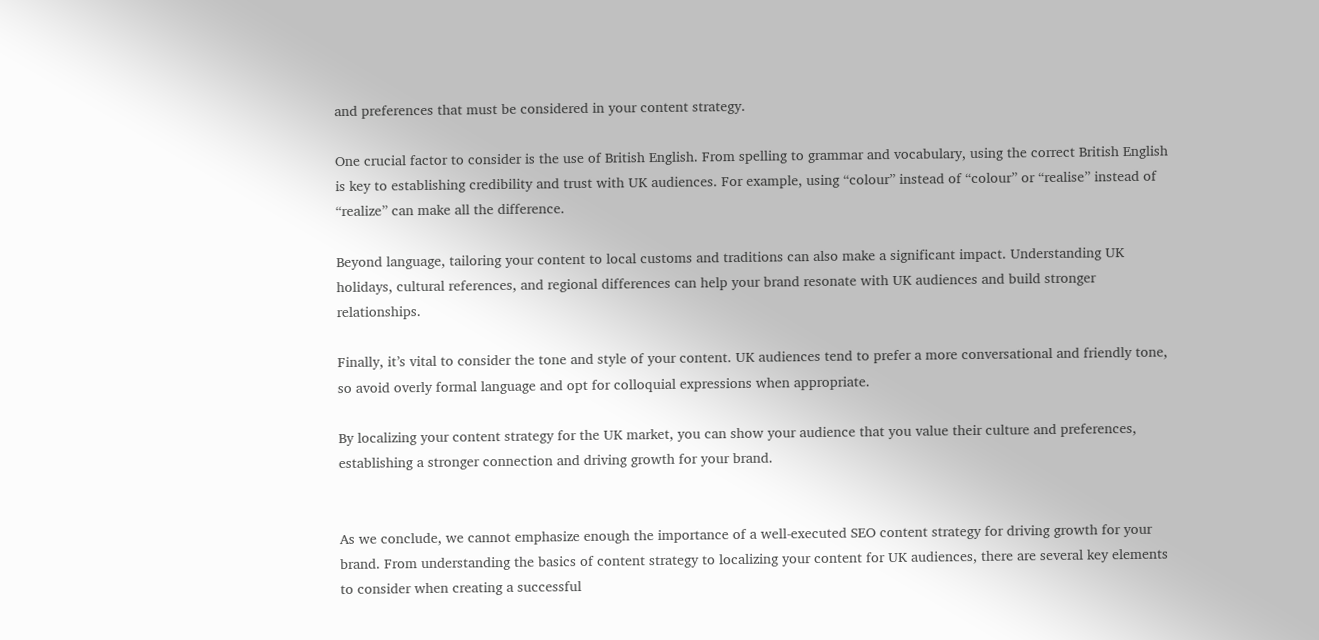and preferences that must be considered in your content strategy.

One crucial factor to consider is the use of British English. From spelling to grammar and vocabulary, using the correct British English is key to establishing credibility and trust with UK audiences. For example, using “colour” instead of “colour” or “realise” instead of “realize” can make all the difference.

Beyond language, tailoring your content to local customs and traditions can also make a significant impact. Understanding UK holidays, cultural references, and regional differences can help your brand resonate with UK audiences and build stronger relationships.

Finally, it’s vital to consider the tone and style of your content. UK audiences tend to prefer a more conversational and friendly tone, so avoid overly formal language and opt for colloquial expressions when appropriate.

By localizing your content strategy for the UK market, you can show your audience that you value their culture and preferences, establishing a stronger connection and driving growth for your brand.


As we conclude, we cannot emphasize enough the importance of a well-executed SEO content strategy for driving growth for your brand. From understanding the basics of content strategy to localizing your content for UK audiences, there are several key elements to consider when creating a successful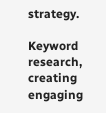strategy.

Keyword research, creating engaging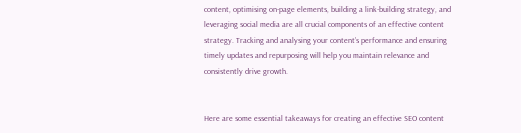content, optimising on-page elements, building a link-building strategy, and leveraging social media are all crucial components of an effective content strategy. Tracking and analysing your content’s performance and ensuring timely updates and repurposing will help you maintain relevance and consistently drive growth.


Here are some essential takeaways for creating an effective SEO content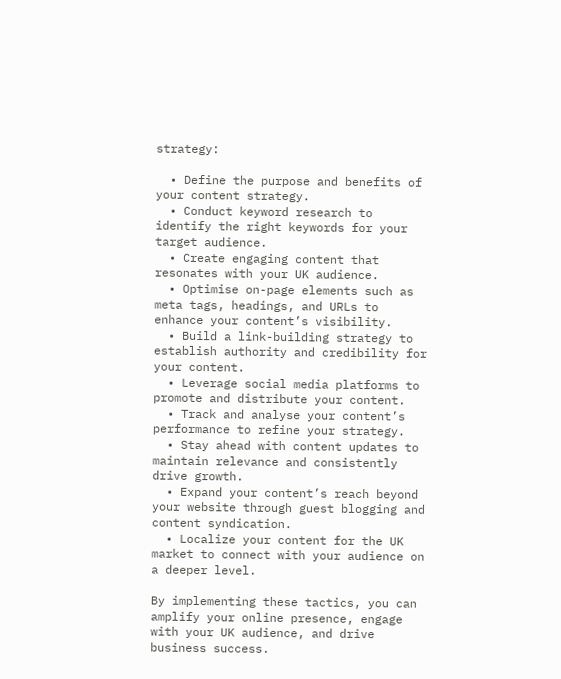strategy:

  • Define the purpose and benefits of your content strategy.
  • Conduct keyword research to identify the right keywords for your target audience.
  • Create engaging content that resonates with your UK audience.
  • Optimise on-page elements such as meta tags, headings, and URLs to enhance your content’s visibility.
  • Build a link-building strategy to establish authority and credibility for your content.
  • Leverage social media platforms to promote and distribute your content.
  • Track and analyse your content’s performance to refine your strategy.
  • Stay ahead with content updates to maintain relevance and consistently drive growth.
  • Expand your content’s reach beyond your website through guest blogging and content syndication.
  • Localize your content for the UK market to connect with your audience on a deeper level.

By implementing these tactics, you can amplify your online presence, engage with your UK audience, and drive business success.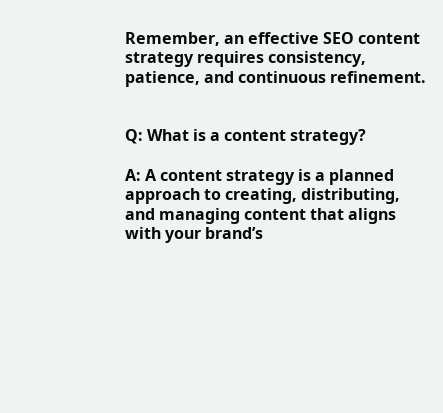Remember, an effective SEO content strategy requires consistency, patience, and continuous refinement.


Q: What is a content strategy?

A: A content strategy is a planned approach to creating, distributing, and managing content that aligns with your brand’s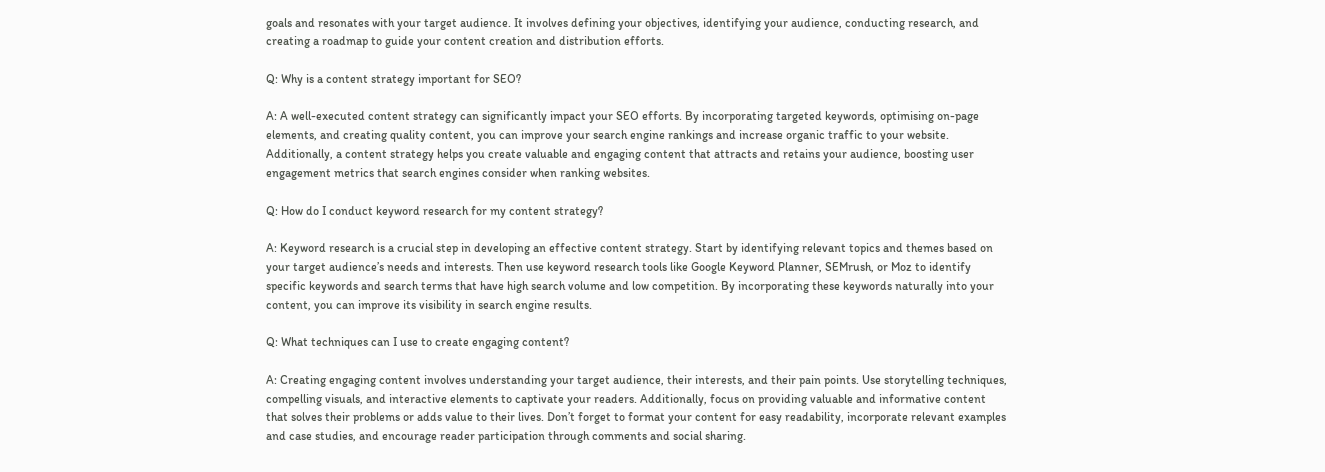goals and resonates with your target audience. It involves defining your objectives, identifying your audience, conducting research, and creating a roadmap to guide your content creation and distribution efforts.

Q: Why is a content strategy important for SEO?

A: A well-executed content strategy can significantly impact your SEO efforts. By incorporating targeted keywords, optimising on-page elements, and creating quality content, you can improve your search engine rankings and increase organic traffic to your website. Additionally, a content strategy helps you create valuable and engaging content that attracts and retains your audience, boosting user engagement metrics that search engines consider when ranking websites.

Q: How do I conduct keyword research for my content strategy?

A: Keyword research is a crucial step in developing an effective content strategy. Start by identifying relevant topics and themes based on your target audience’s needs and interests. Then use keyword research tools like Google Keyword Planner, SEMrush, or Moz to identify specific keywords and search terms that have high search volume and low competition. By incorporating these keywords naturally into your content, you can improve its visibility in search engine results.

Q: What techniques can I use to create engaging content?

A: Creating engaging content involves understanding your target audience, their interests, and their pain points. Use storytelling techniques, compelling visuals, and interactive elements to captivate your readers. Additionally, focus on providing valuable and informative content that solves their problems or adds value to their lives. Don’t forget to format your content for easy readability, incorporate relevant examples and case studies, and encourage reader participation through comments and social sharing.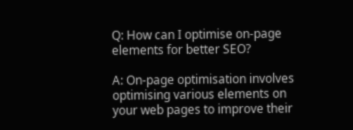Q: How can I optimise on-page elements for better SEO?

A: On-page optimisation involves optimising various elements on your web pages to improve their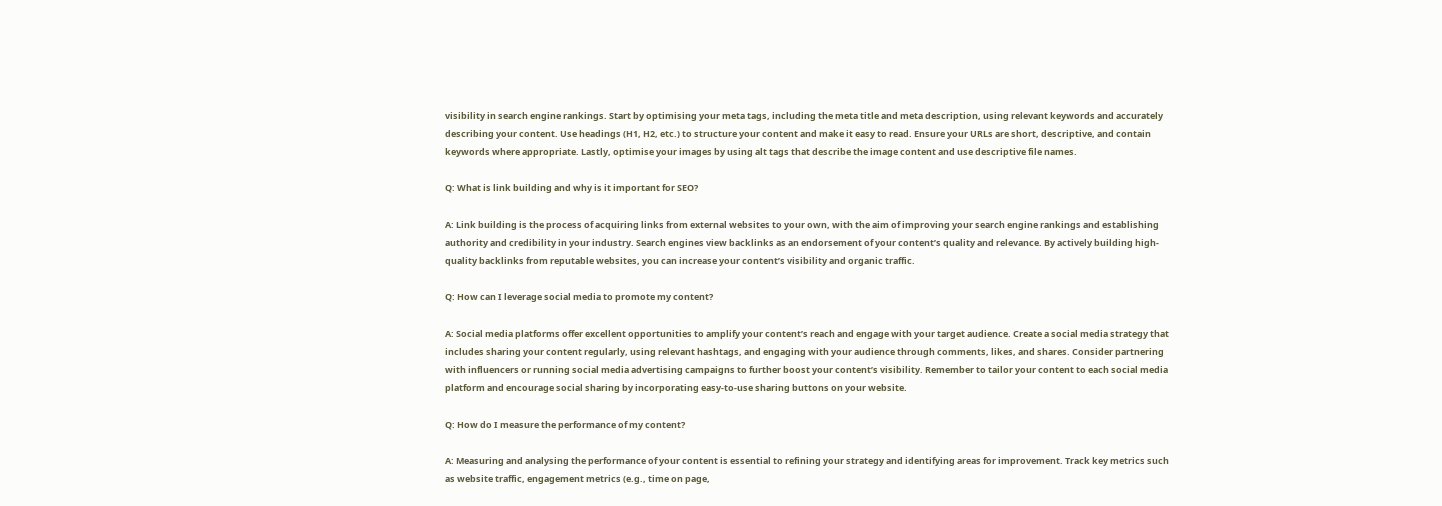visibility in search engine rankings. Start by optimising your meta tags, including the meta title and meta description, using relevant keywords and accurately describing your content. Use headings (H1, H2, etc.) to structure your content and make it easy to read. Ensure your URLs are short, descriptive, and contain keywords where appropriate. Lastly, optimise your images by using alt tags that describe the image content and use descriptive file names.

Q: What is link building and why is it important for SEO?

A: Link building is the process of acquiring links from external websites to your own, with the aim of improving your search engine rankings and establishing authority and credibility in your industry. Search engines view backlinks as an endorsement of your content’s quality and relevance. By actively building high-quality backlinks from reputable websites, you can increase your content’s visibility and organic traffic.

Q: How can I leverage social media to promote my content?

A: Social media platforms offer excellent opportunities to amplify your content’s reach and engage with your target audience. Create a social media strategy that includes sharing your content regularly, using relevant hashtags, and engaging with your audience through comments, likes, and shares. Consider partnering with influencers or running social media advertising campaigns to further boost your content’s visibility. Remember to tailor your content to each social media platform and encourage social sharing by incorporating easy-to-use sharing buttons on your website.

Q: How do I measure the performance of my content?

A: Measuring and analysing the performance of your content is essential to refining your strategy and identifying areas for improvement. Track key metrics such as website traffic, engagement metrics (e.g., time on page,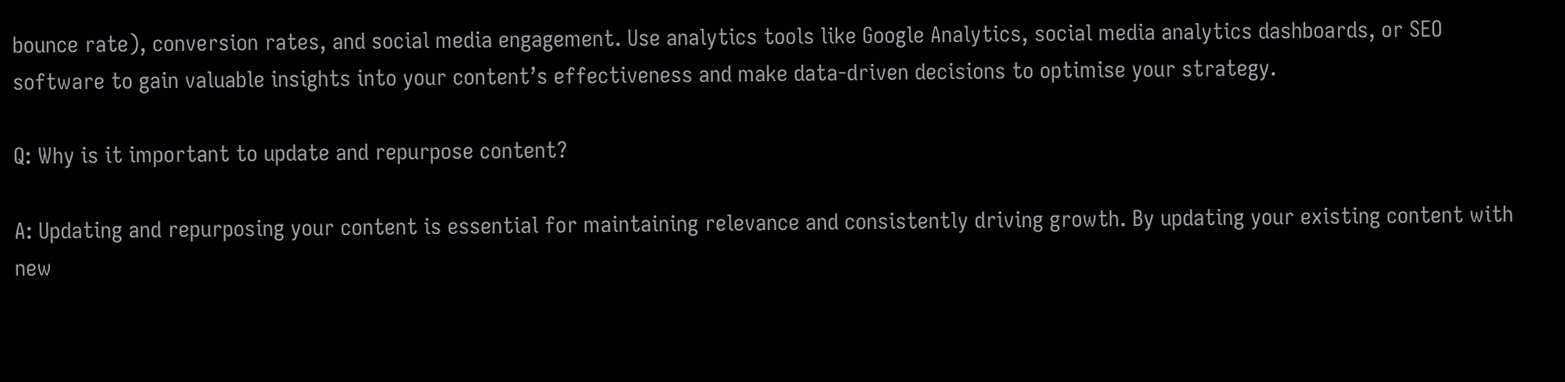bounce rate), conversion rates, and social media engagement. Use analytics tools like Google Analytics, social media analytics dashboards, or SEO software to gain valuable insights into your content’s effectiveness and make data-driven decisions to optimise your strategy.

Q: Why is it important to update and repurpose content?

A: Updating and repurposing your content is essential for maintaining relevance and consistently driving growth. By updating your existing content with new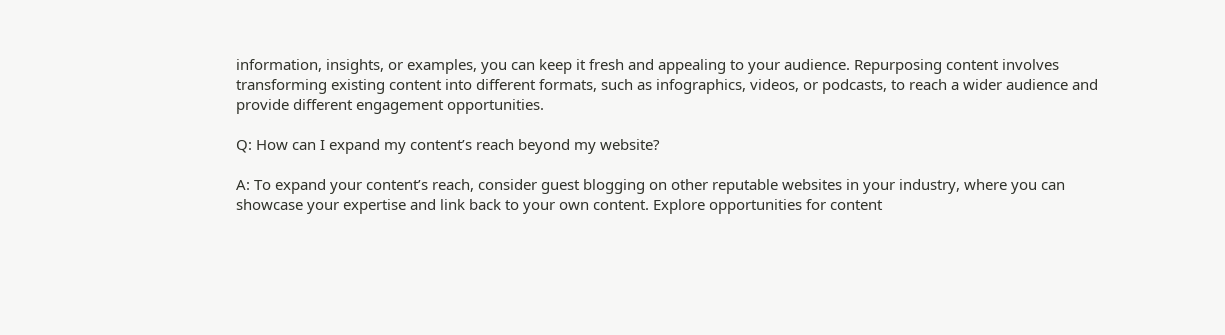information, insights, or examples, you can keep it fresh and appealing to your audience. Repurposing content involves transforming existing content into different formats, such as infographics, videos, or podcasts, to reach a wider audience and provide different engagement opportunities.

Q: How can I expand my content’s reach beyond my website?

A: To expand your content’s reach, consider guest blogging on other reputable websites in your industry, where you can showcase your expertise and link back to your own content. Explore opportunities for content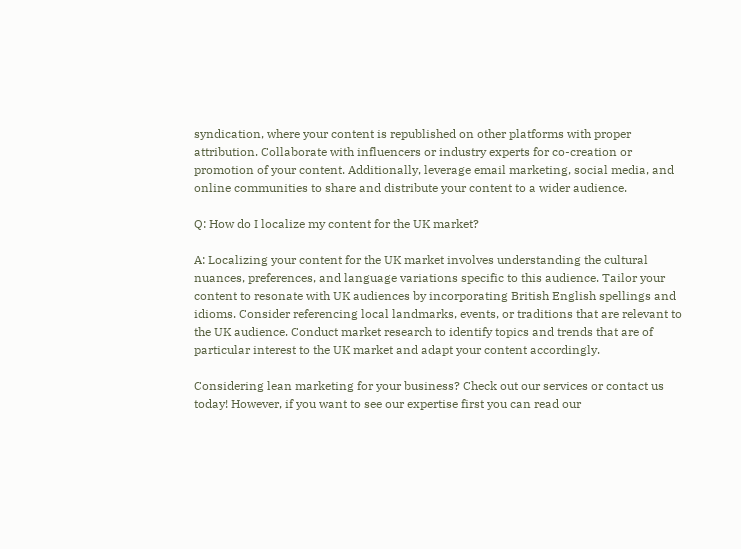syndication, where your content is republished on other platforms with proper attribution. Collaborate with influencers or industry experts for co-creation or promotion of your content. Additionally, leverage email marketing, social media, and online communities to share and distribute your content to a wider audience.

Q: How do I localize my content for the UK market?

A: Localizing your content for the UK market involves understanding the cultural nuances, preferences, and language variations specific to this audience. Tailor your content to resonate with UK audiences by incorporating British English spellings and idioms. Consider referencing local landmarks, events, or traditions that are relevant to the UK audience. Conduct market research to identify topics and trends that are of particular interest to the UK market and adapt your content accordingly.

Considering lean marketing for your business? Check out our services or contact us today! However, if you want to see our expertise first you can read our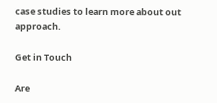case studies to learn more about out approach.

Get in Touch

Are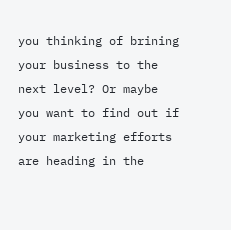you thinking of brining your business to the next level? Or maybe you want to find out if your marketing efforts are heading in the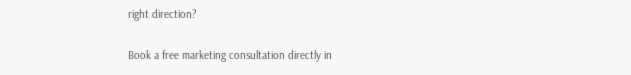right direction?

Book a free marketing consultation directly in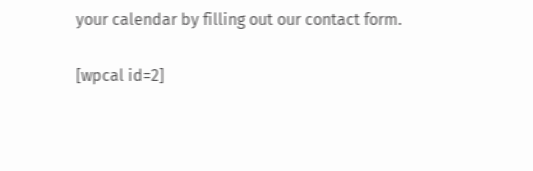your calendar by filling out our contact form.

[wpcal id=2]